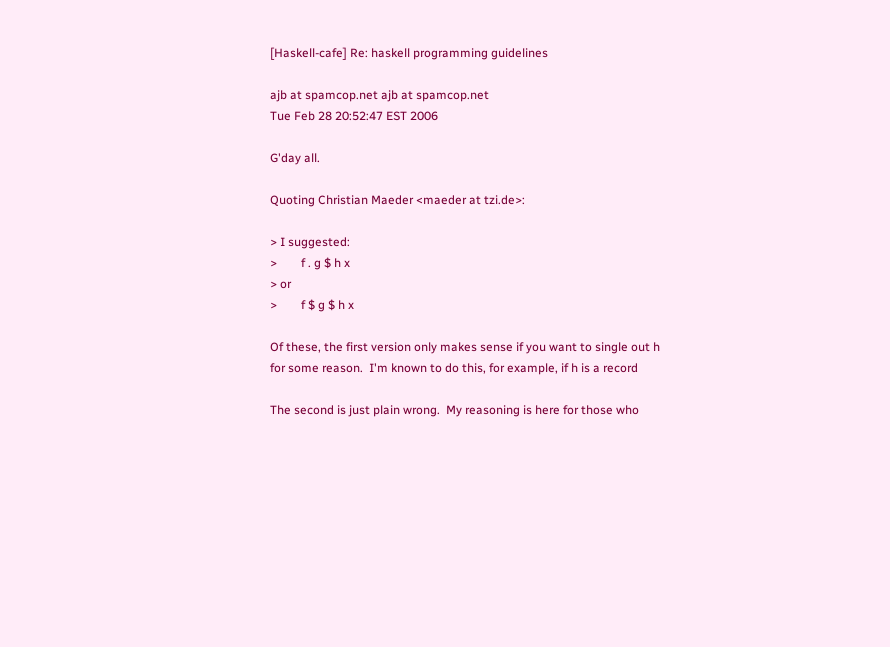[Haskell-cafe] Re: haskell programming guidelines

ajb at spamcop.net ajb at spamcop.net
Tue Feb 28 20:52:47 EST 2006

G'day all.

Quoting Christian Maeder <maeder at tzi.de>:

> I suggested:
>        f . g $ h x
> or
>        f $ g $ h x

Of these, the first version only makes sense if you want to single out h
for some reason.  I'm known to do this, for example, if h is a record

The second is just plain wrong.  My reasoning is here for those who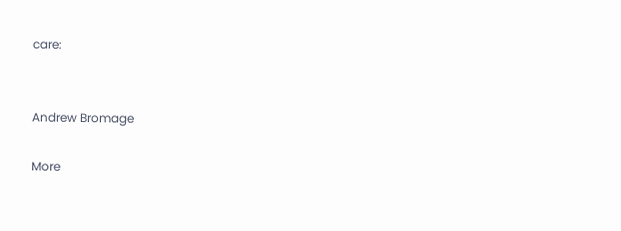care:


Andrew Bromage

More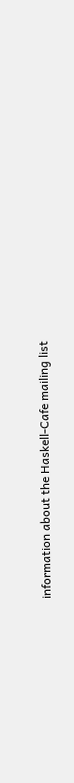information about the Haskell-Cafe mailing list